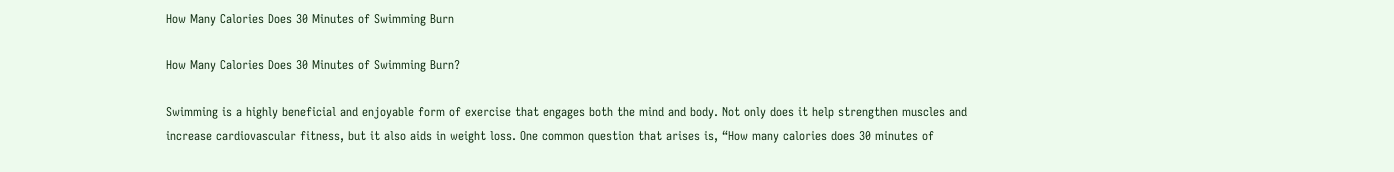How Many Calories Does 30 Minutes of Swimming Burn

How Many Calories Does 30 Minutes of Swimming Burn?

Swimming is a highly beneficial and enjoyable form of exercise that engages both the mind and body. Not only does it help strengthen muscles and increase cardiovascular fitness, but it also aids in weight loss. One common question that arises is, “How many calories does 30 minutes of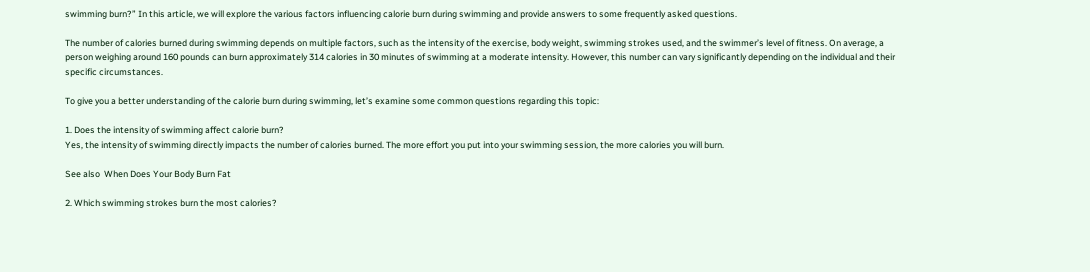swimming burn?” In this article, we will explore the various factors influencing calorie burn during swimming and provide answers to some frequently asked questions.

The number of calories burned during swimming depends on multiple factors, such as the intensity of the exercise, body weight, swimming strokes used, and the swimmer’s level of fitness. On average, a person weighing around 160 pounds can burn approximately 314 calories in 30 minutes of swimming at a moderate intensity. However, this number can vary significantly depending on the individual and their specific circumstances.

To give you a better understanding of the calorie burn during swimming, let’s examine some common questions regarding this topic:

1. Does the intensity of swimming affect calorie burn?
Yes, the intensity of swimming directly impacts the number of calories burned. The more effort you put into your swimming session, the more calories you will burn.

See also  When Does Your Body Burn Fat

2. Which swimming strokes burn the most calories?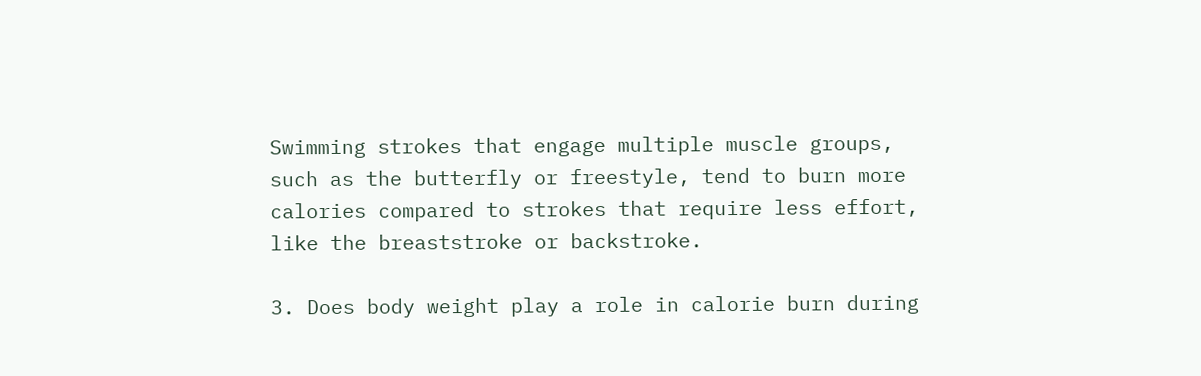Swimming strokes that engage multiple muscle groups, such as the butterfly or freestyle, tend to burn more calories compared to strokes that require less effort, like the breaststroke or backstroke.

3. Does body weight play a role in calorie burn during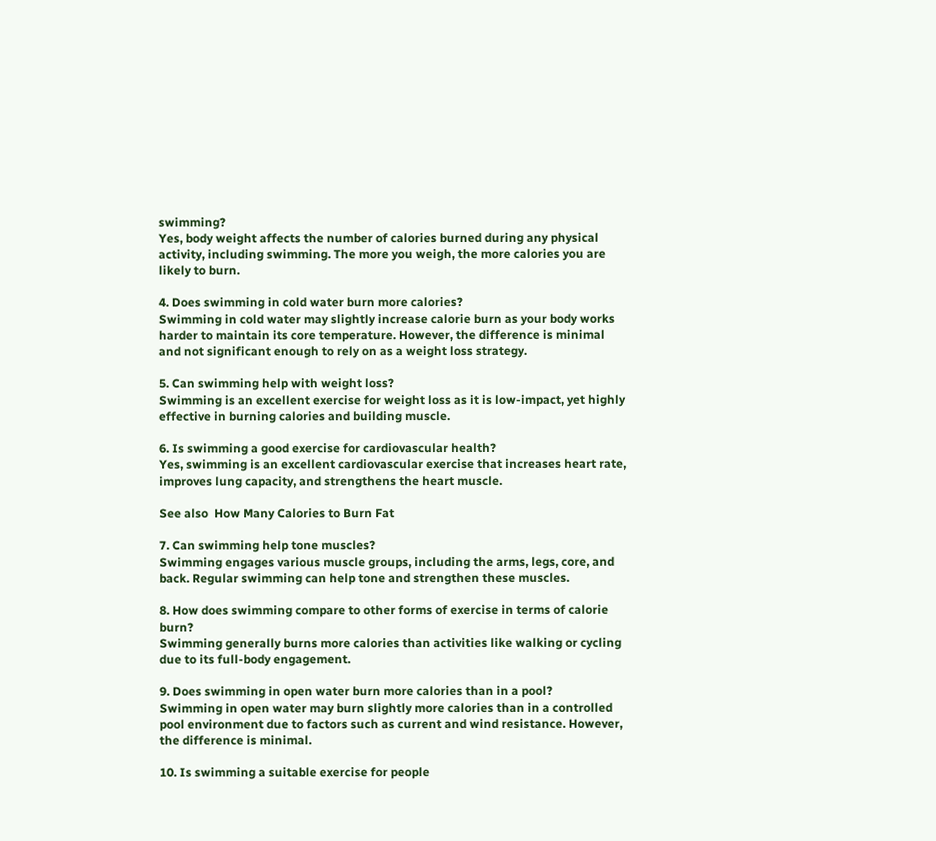swimming?
Yes, body weight affects the number of calories burned during any physical activity, including swimming. The more you weigh, the more calories you are likely to burn.

4. Does swimming in cold water burn more calories?
Swimming in cold water may slightly increase calorie burn as your body works harder to maintain its core temperature. However, the difference is minimal and not significant enough to rely on as a weight loss strategy.

5. Can swimming help with weight loss?
Swimming is an excellent exercise for weight loss as it is low-impact, yet highly effective in burning calories and building muscle.

6. Is swimming a good exercise for cardiovascular health?
Yes, swimming is an excellent cardiovascular exercise that increases heart rate, improves lung capacity, and strengthens the heart muscle.

See also  How Many Calories to Burn Fat

7. Can swimming help tone muscles?
Swimming engages various muscle groups, including the arms, legs, core, and back. Regular swimming can help tone and strengthen these muscles.

8. How does swimming compare to other forms of exercise in terms of calorie burn?
Swimming generally burns more calories than activities like walking or cycling due to its full-body engagement.

9. Does swimming in open water burn more calories than in a pool?
Swimming in open water may burn slightly more calories than in a controlled pool environment due to factors such as current and wind resistance. However, the difference is minimal.

10. Is swimming a suitable exercise for people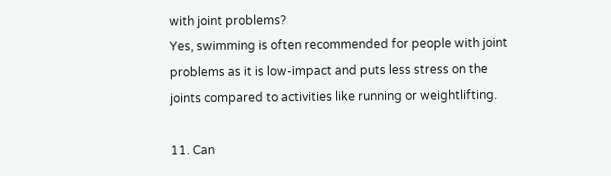with joint problems?
Yes, swimming is often recommended for people with joint problems as it is low-impact and puts less stress on the joints compared to activities like running or weightlifting.

11. Can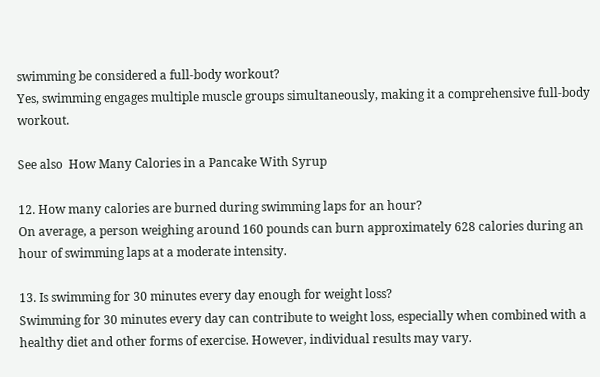swimming be considered a full-body workout?
Yes, swimming engages multiple muscle groups simultaneously, making it a comprehensive full-body workout.

See also  How Many Calories in a Pancake With Syrup

12. How many calories are burned during swimming laps for an hour?
On average, a person weighing around 160 pounds can burn approximately 628 calories during an hour of swimming laps at a moderate intensity.

13. Is swimming for 30 minutes every day enough for weight loss?
Swimming for 30 minutes every day can contribute to weight loss, especially when combined with a healthy diet and other forms of exercise. However, individual results may vary.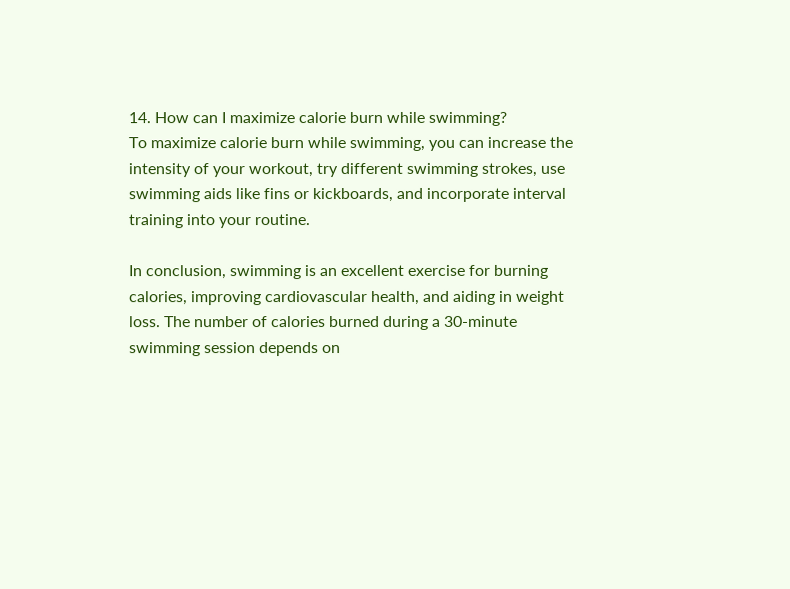14. How can I maximize calorie burn while swimming?
To maximize calorie burn while swimming, you can increase the intensity of your workout, try different swimming strokes, use swimming aids like fins or kickboards, and incorporate interval training into your routine.

In conclusion, swimming is an excellent exercise for burning calories, improving cardiovascular health, and aiding in weight loss. The number of calories burned during a 30-minute swimming session depends on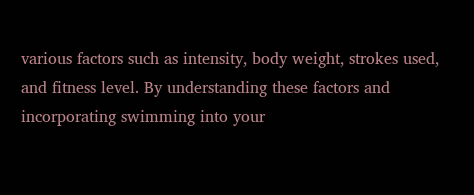various factors such as intensity, body weight, strokes used, and fitness level. By understanding these factors and incorporating swimming into your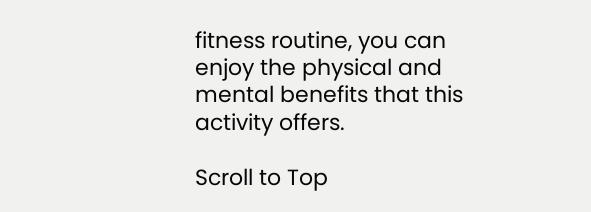fitness routine, you can enjoy the physical and mental benefits that this activity offers.

Scroll to Top